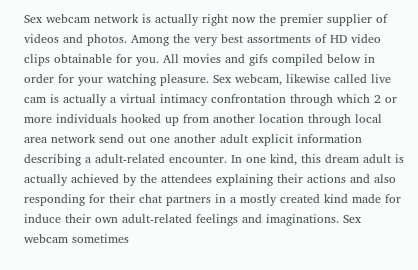Sex webcam network is actually right now the premier supplier of videos and photos. Among the very best assortments of HD video clips obtainable for you. All movies and gifs compiled below in order for your watching pleasure. Sex webcam, likewise called live cam is actually a virtual intimacy confrontation through which 2 or more individuals hooked up from another location through local area network send out one another adult explicit information describing a adult-related encounter. In one kind, this dream adult is actually achieved by the attendees explaining their actions and also responding for their chat partners in a mostly created kind made for induce their own adult-related feelings and imaginations. Sex webcam sometimes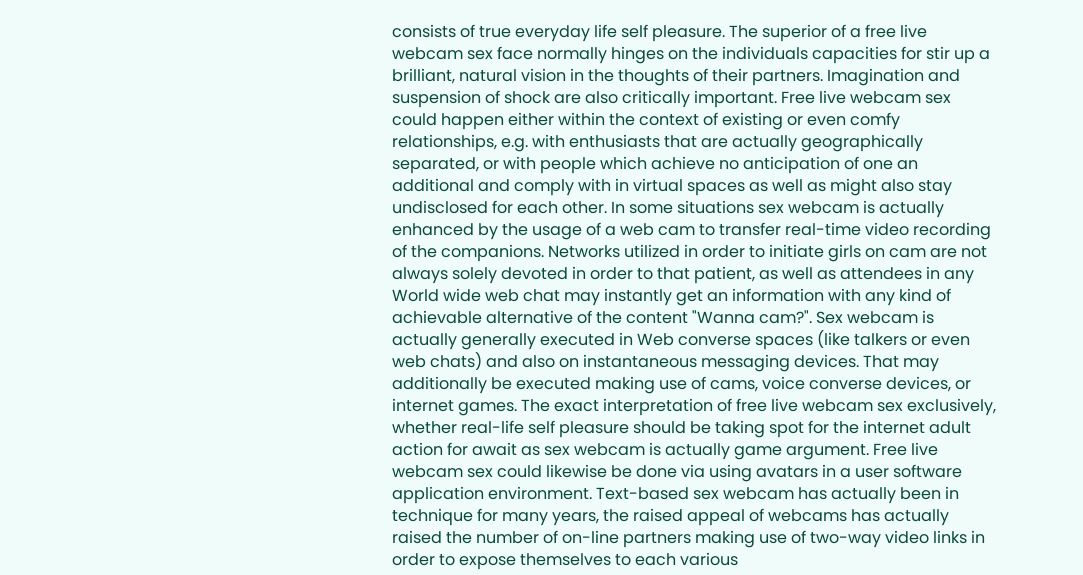consists of true everyday life self pleasure. The superior of a free live webcam sex face normally hinges on the individuals capacities for stir up a brilliant, natural vision in the thoughts of their partners. Imagination and suspension of shock are also critically important. Free live webcam sex could happen either within the context of existing or even comfy relationships, e.g. with enthusiasts that are actually geographically separated, or with people which achieve no anticipation of one an additional and comply with in virtual spaces as well as might also stay undisclosed for each other. In some situations sex webcam is actually enhanced by the usage of a web cam to transfer real-time video recording of the companions. Networks utilized in order to initiate girls on cam are not always solely devoted in order to that patient, as well as attendees in any World wide web chat may instantly get an information with any kind of achievable alternative of the content "Wanna cam?". Sex webcam is actually generally executed in Web converse spaces (like talkers or even web chats) and also on instantaneous messaging devices. That may additionally be executed making use of cams, voice converse devices, or internet games. The exact interpretation of free live webcam sex exclusively, whether real-life self pleasure should be taking spot for the internet adult action for await as sex webcam is actually game argument. Free live webcam sex could likewise be done via using avatars in a user software application environment. Text-based sex webcam has actually been in technique for many years, the raised appeal of webcams has actually raised the number of on-line partners making use of two-way video links in order to expose themselves to each various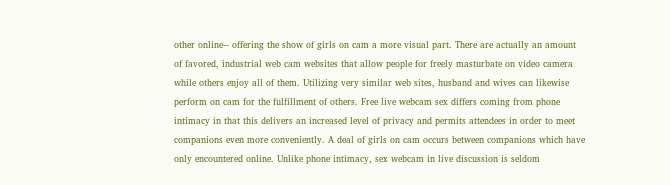other online-- offering the show of girls on cam a more visual part. There are actually an amount of favored, industrial web cam websites that allow people for freely masturbate on video camera while others enjoy all of them. Utilizing very similar web sites, husband and wives can likewise perform on cam for the fulfillment of others. Free live webcam sex differs coming from phone intimacy in that this delivers an increased level of privacy and permits attendees in order to meet companions even more conveniently. A deal of girls on cam occurs between companions which have only encountered online. Unlike phone intimacy, sex webcam in live discussion is seldom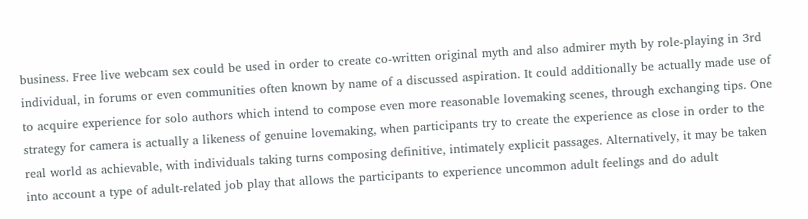business. Free live webcam sex could be used in order to create co-written original myth and also admirer myth by role-playing in 3rd individual, in forums or even communities often known by name of a discussed aspiration. It could additionally be actually made use of to acquire experience for solo authors which intend to compose even more reasonable lovemaking scenes, through exchanging tips. One strategy for camera is actually a likeness of genuine lovemaking, when participants try to create the experience as close in order to the real world as achievable, with individuals taking turns composing definitive, intimately explicit passages. Alternatively, it may be taken into account a type of adult-related job play that allows the participants to experience uncommon adult feelings and do adult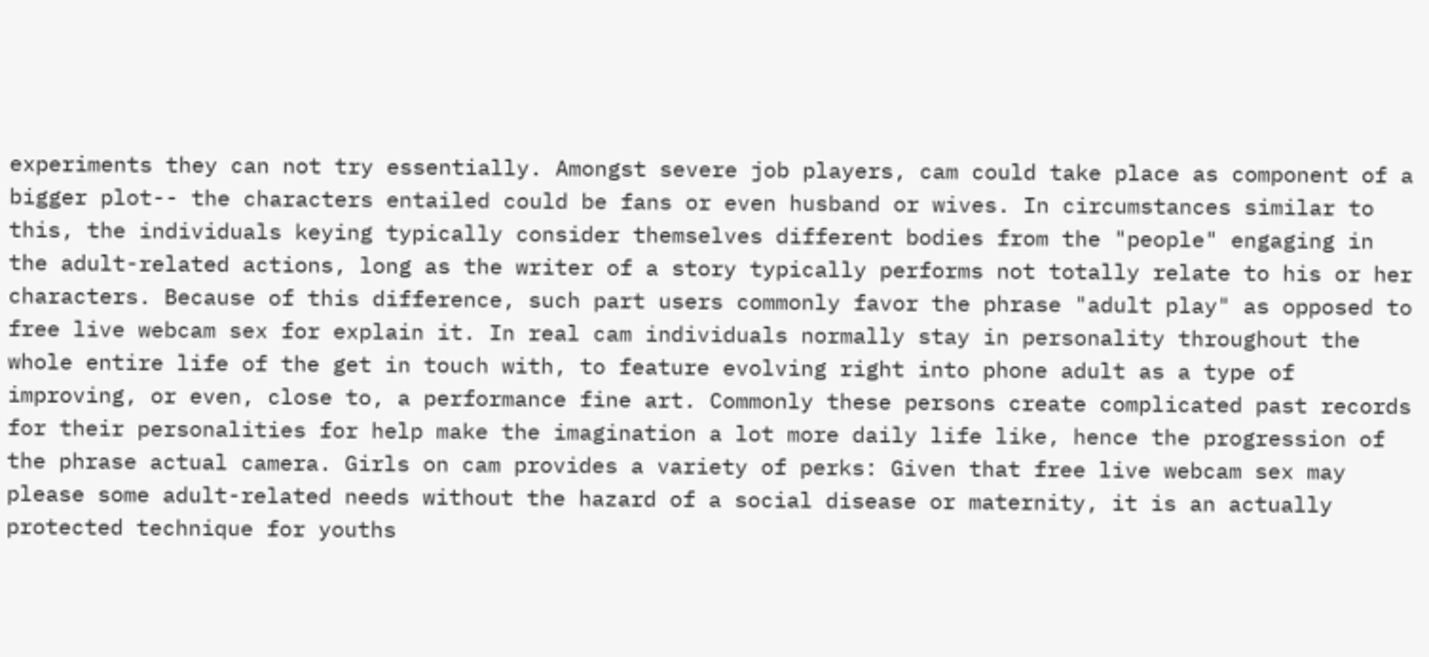experiments they can not try essentially. Amongst severe job players, cam could take place as component of a bigger plot-- the characters entailed could be fans or even husband or wives. In circumstances similar to this, the individuals keying typically consider themselves different bodies from the "people" engaging in the adult-related actions, long as the writer of a story typically performs not totally relate to his or her characters. Because of this difference, such part users commonly favor the phrase "adult play" as opposed to free live webcam sex for explain it. In real cam individuals normally stay in personality throughout the whole entire life of the get in touch with, to feature evolving right into phone adult as a type of improving, or even, close to, a performance fine art. Commonly these persons create complicated past records for their personalities for help make the imagination a lot more daily life like, hence the progression of the phrase actual camera. Girls on cam provides a variety of perks: Given that free live webcam sex may please some adult-related needs without the hazard of a social disease or maternity, it is an actually protected technique for youths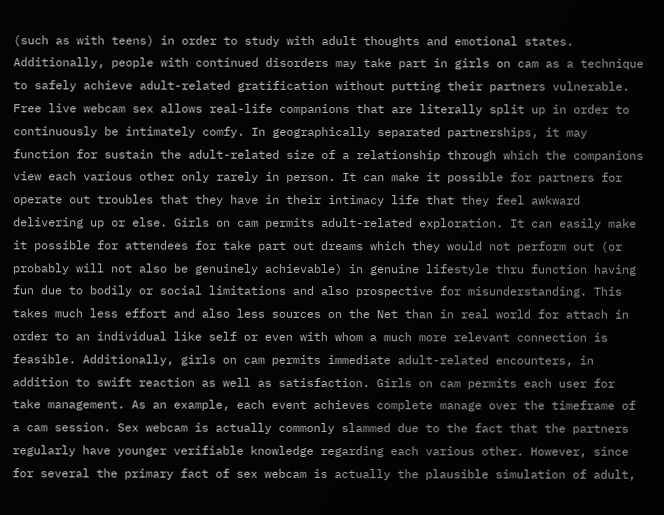(such as with teens) in order to study with adult thoughts and emotional states. Additionally, people with continued disorders may take part in girls on cam as a technique to safely achieve adult-related gratification without putting their partners vulnerable. Free live webcam sex allows real-life companions that are literally split up in order to continuously be intimately comfy. In geographically separated partnerships, it may function for sustain the adult-related size of a relationship through which the companions view each various other only rarely in person. It can make it possible for partners for operate out troubles that they have in their intimacy life that they feel awkward delivering up or else. Girls on cam permits adult-related exploration. It can easily make it possible for attendees for take part out dreams which they would not perform out (or probably will not also be genuinely achievable) in genuine lifestyle thru function having fun due to bodily or social limitations and also prospective for misunderstanding. This takes much less effort and also less sources on the Net than in real world for attach in order to an individual like self or even with whom a much more relevant connection is feasible. Additionally, girls on cam permits immediate adult-related encounters, in addition to swift reaction as well as satisfaction. Girls on cam permits each user for take management. As an example, each event achieves complete manage over the timeframe of a cam session. Sex webcam is actually commonly slammed due to the fact that the partners regularly have younger verifiable knowledge regarding each various other. However, since for several the primary fact of sex webcam is actually the plausible simulation of adult,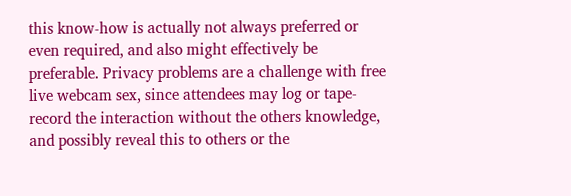this know-how is actually not always preferred or even required, and also might effectively be preferable. Privacy problems are a challenge with free live webcam sex, since attendees may log or tape-record the interaction without the others knowledge, and possibly reveal this to others or the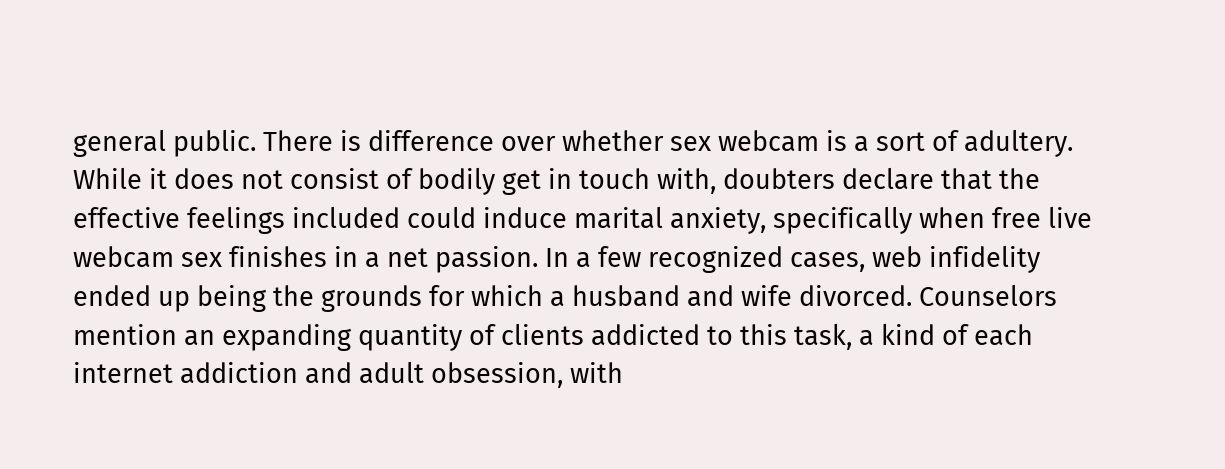general public. There is difference over whether sex webcam is a sort of adultery. While it does not consist of bodily get in touch with, doubters declare that the effective feelings included could induce marital anxiety, specifically when free live webcam sex finishes in a net passion. In a few recognized cases, web infidelity ended up being the grounds for which a husband and wife divorced. Counselors mention an expanding quantity of clients addicted to this task, a kind of each internet addiction and adult obsession, with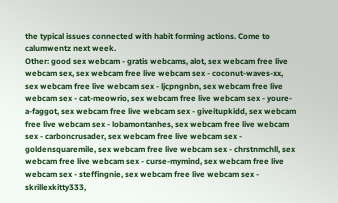the typical issues connected with habit forming actions. Come to calumwentz next week.
Other: good sex webcam - gratis webcams, alot, sex webcam free live webcam sex, sex webcam free live webcam sex - coconut-waves-xx, sex webcam free live webcam sex - ljcpngnbn, sex webcam free live webcam sex - cat-meowrio, sex webcam free live webcam sex - youre-a-faggot, sex webcam free live webcam sex - giveitupkidd, sex webcam free live webcam sex - lobamontanhes, sex webcam free live webcam sex - carboncrusader, sex webcam free live webcam sex - goldensquaremile, sex webcam free live webcam sex - chrstnmchll, sex webcam free live webcam sex - curse-mymind, sex webcam free live webcam sex - steffingnie, sex webcam free live webcam sex - skrillexkitty333,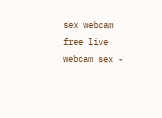sex webcam free live webcam sex -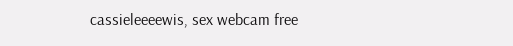cassieleeeewis, sex webcam free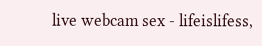live webcam sex - lifeislifess,